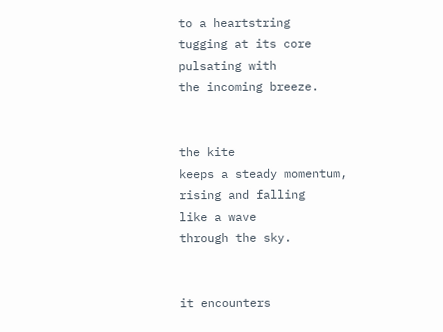to a heartstring
tugging at its core
pulsating with
the incoming breeze.


the kite
keeps a steady momentum,
rising and falling
like a wave
through the sky.


it encounters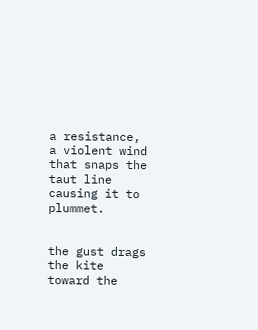a resistance,
a violent wind
that snaps the taut line
causing it to plummet.


the gust drags the kite
toward the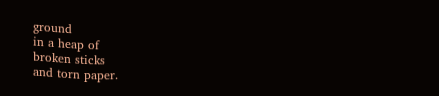ground
in a heap of
broken sticks
and torn paper.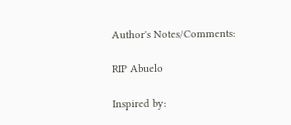Author's Notes/Comments:

RIP Abuelo

Inspired by: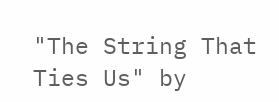"The String That Ties Us" by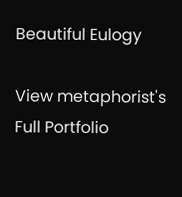Beautiful Eulogy

View metaphorist's Full Portfolio